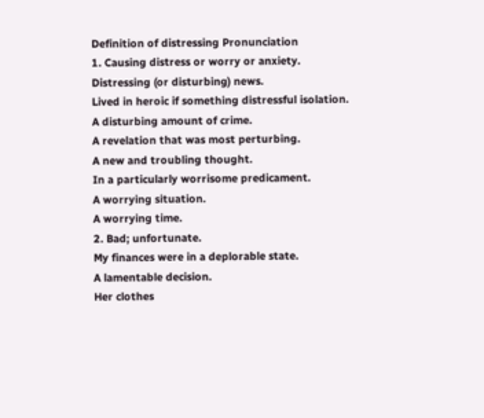Definition of distressing Pronunciation
1. Causing distress or worry or anxiety.
Distressing (or disturbing) news.
Lived in heroic if something distressful isolation.
A disturbing amount of crime.
A revelation that was most perturbing.
A new and troubling thought.
In a particularly worrisome predicament.
A worrying situation.
A worrying time.
2. Bad; unfortunate.
My finances were in a deplorable state.
A lamentable decision.
Her clothes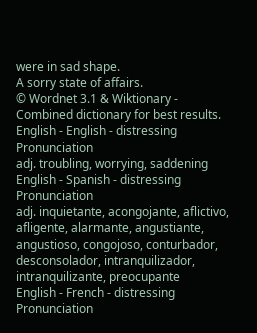were in sad shape.
A sorry state of affairs.
© Wordnet 3.1 & Wiktionary - Combined dictionary for best results.
English - English - distressing Pronunciation
adj. troubling, worrying, saddening
English - Spanish - distressing Pronunciation
adj. inquietante, acongojante, aflictivo, afligente, alarmante, angustiante, angustioso, congojoso, conturbador, desconsolador, intranquilizador, intranquilizante, preocupante
English - French - distressing Pronunciation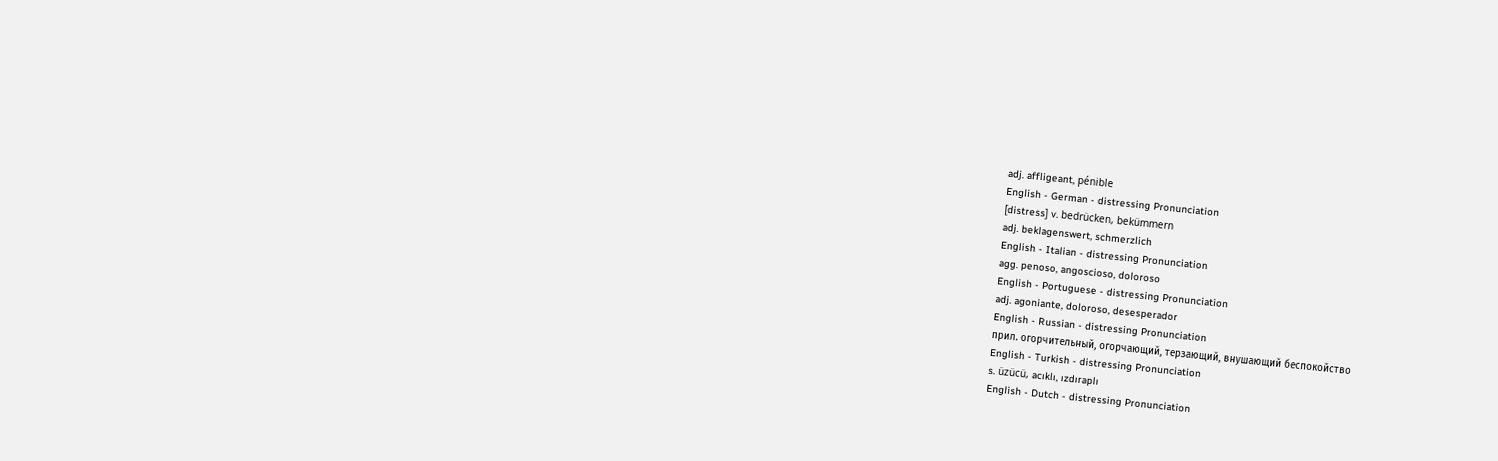adj. affligeant, pénible
English - German - distressing Pronunciation
[distress] v. bedrücken, bekümmern
adj. beklagenswert, schmerzlich
English - Italian - distressing Pronunciation
agg. penoso, angoscioso, doloroso
English - Portuguese - distressing Pronunciation
adj. agoniante, doloroso, desesperador
English - Russian - distressing Pronunciation
прил. огорчительный, огорчающий, терзающий, внушающий беспокойство
English - Turkish - distressing Pronunciation
s. üzücü, acıklı, ızdıraplı
English - Dutch - distressing Pronunciation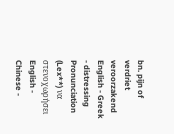bn. pijn of verdriet veroorzakend
English - Greek - distressing Pronunciation
(Lex**) να στενοχωρήσει
English - Chinese -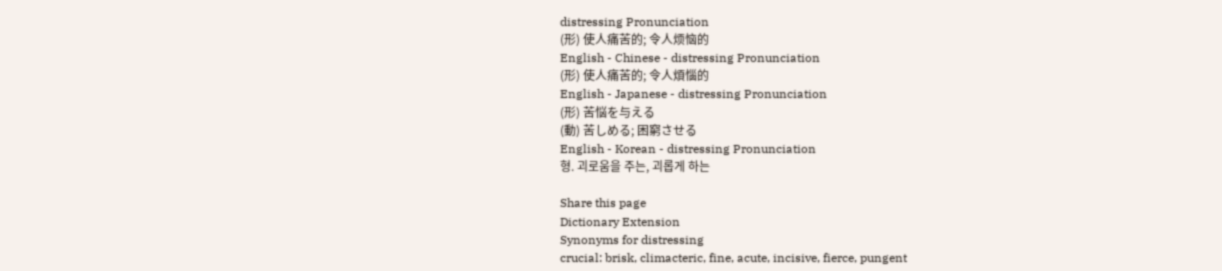distressing Pronunciation
(形) 使人痛苦的; 令人烦恼的
English - Chinese - distressing Pronunciation
(形) 使人痛苦的; 令人煩惱的
English - Japanese - distressing Pronunciation
(形) 苦悩を与える
(動) 苦しめる; 困窮させる
English - Korean - distressing Pronunciation
형. 괴로움을 주는, 괴롭게 하는

Share this page
Dictionary Extension
Synonyms for distressing
crucial: brisk, climacteric, fine, acute, incisive, fierce, pungent